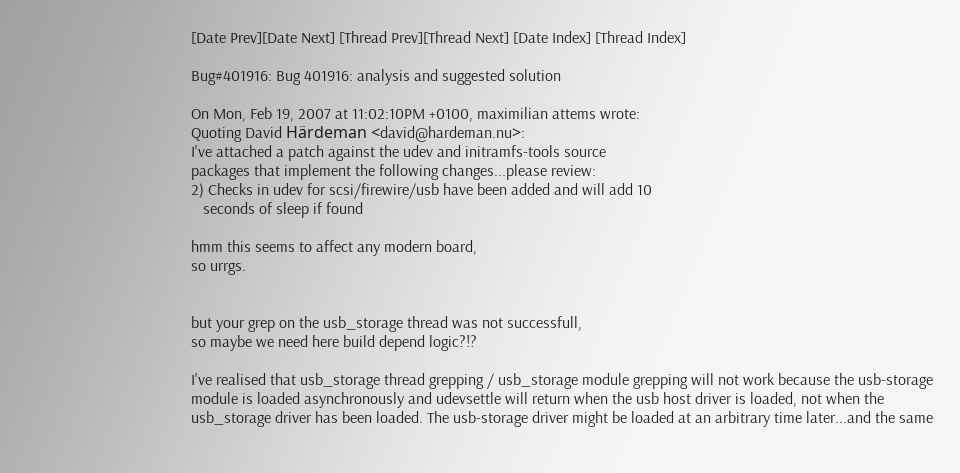[Date Prev][Date Next] [Thread Prev][Thread Next] [Date Index] [Thread Index]

Bug#401916: Bug 401916: analysis and suggested solution

On Mon, Feb 19, 2007 at 11:02:10PM +0100, maximilian attems wrote:
Quoting David Härdeman <david@hardeman.nu>:
I've attached a patch against the udev and initramfs-tools source
packages that implement the following changes...please review:
2) Checks in udev for scsi/firewire/usb have been added and will add 10
   seconds of sleep if found

hmm this seems to affect any modern board,
so urrgs.


but your grep on the usb_storage thread was not successfull,
so maybe we need here build depend logic?!?

I've realised that usb_storage thread grepping / usb_storage module grepping will not work because the usb-storage module is loaded asynchronously and udevsettle will return when the usb host driver is loaded, not when the usb_storage driver has been loaded. The usb-storage driver might be loaded at an arbitrary time later...and the same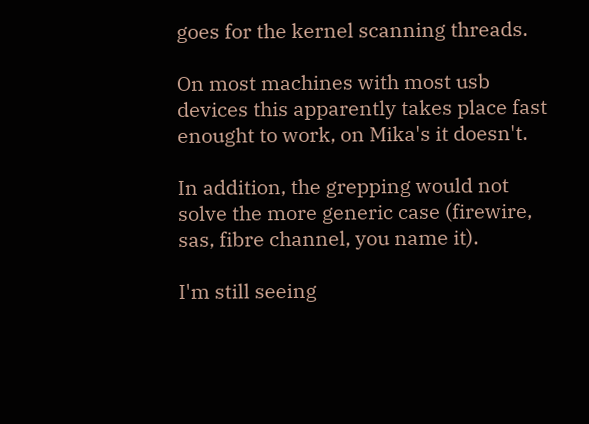goes for the kernel scanning threads.

On most machines with most usb devices this apparently takes place fast enought to work, on Mika's it doesn't.

In addition, the grepping would not solve the more generic case (firewire, sas, fibre channel, you name it).

I'm still seeing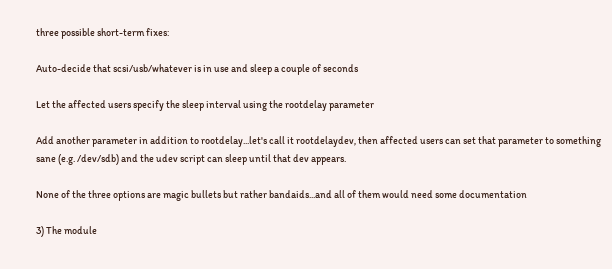three possible short-term fixes:

Auto-decide that scsi/usb/whatever is in use and sleep a couple of seconds

Let the affected users specify the sleep interval using the rootdelay parameter

Add another parameter in addition to rootdelay...let's call it rootdelaydev, then affected users can set that parameter to something sane (e.g. /dev/sdb) and the udev script can sleep until that dev appears.

None of the three options are magic bullets but rather bandaids...and all of them would need some documentation

3) The module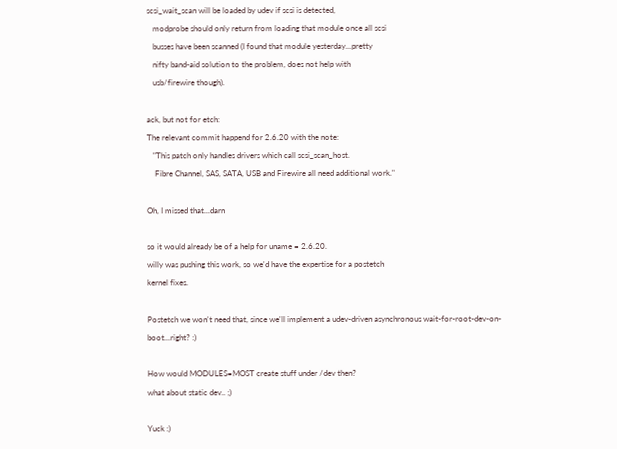scsi_wait_scan will be loaded by udev if scsi is detected,
   modprobe should only return from loading that module once all scsi
   busses have been scanned (I found that module yesterday...pretty
   nifty band-aid solution to the problem, does not help with
   usb/firewire though).

ack, but not for etch:
The relevant commit happend for 2.6.20 with the note:
   "This patch only handles drivers which call scsi_scan_host.
    Fibre Channel, SAS, SATA, USB and Firewire all need additional work."

Oh, I missed that...darn

so it would already be of a help for uname = 2.6.20.
willy was pushing this work, so we'd have the expertise for a postetch
kernel fixes.

Postetch we won't need that, since we'll implement a udev-driven asynchronous wait-for-root-dev-on-boot...right? :)

How would MODULES=MOST create stuff under /dev then?
what about static dev.. ;)

Yuck :)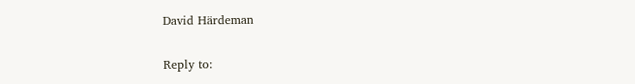David Härdeman

Reply to: